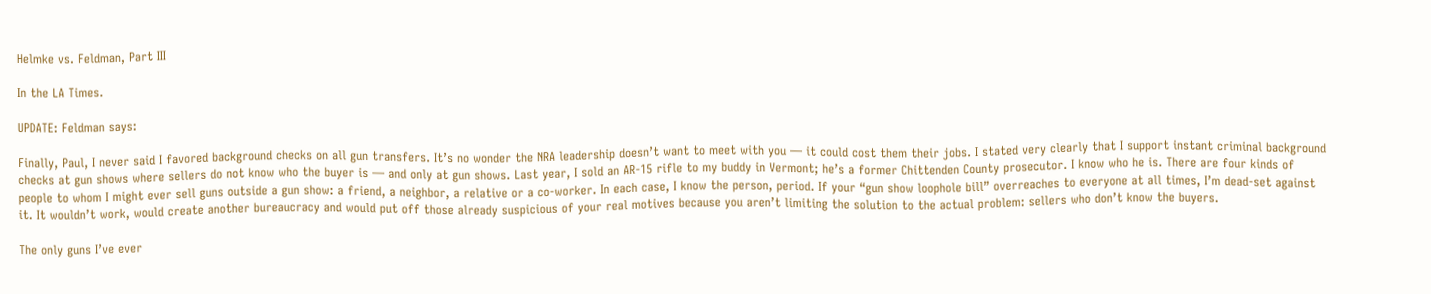Helmke vs. Feldman, Part III

In the LA Times.

UPDATE: Feldman says:

Finally, Paul, I never said I favored background checks on all gun transfers. It’s no wonder the NRA leadership doesn’t want to meet with you — it could cost them their jobs. I stated very clearly that I support instant criminal background checks at gun shows where sellers do not know who the buyer is — and only at gun shows. Last year, I sold an AR-15 rifle to my buddy in Vermont; he’s a former Chittenden County prosecutor. I know who he is. There are four kinds of people to whom I might ever sell guns outside a gun show: a friend, a neighbor, a relative or a co-worker. In each case, I know the person, period. If your “gun show loophole bill” overreaches to everyone at all times, I’m dead-set against it. It wouldn’t work, would create another bureaucracy and would put off those already suspicious of your real motives because you aren’t limiting the solution to the actual problem: sellers who don’t know the buyers.

The only guns I’ve ever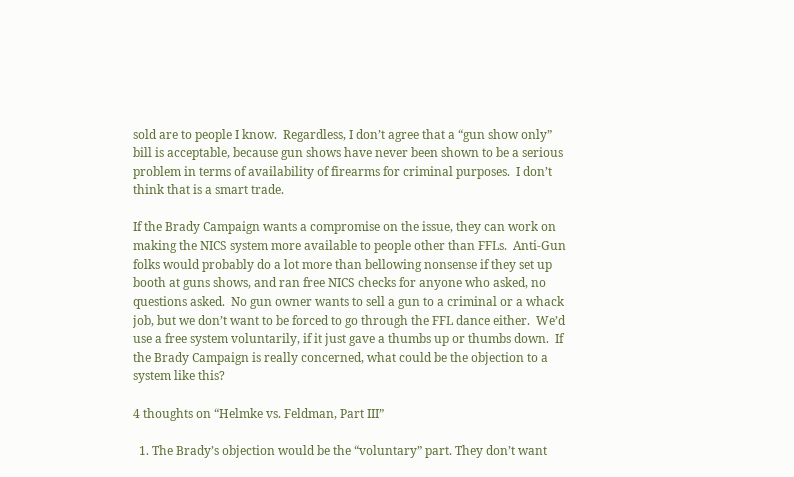sold are to people I know.  Regardless, I don’t agree that a “gun show only” bill is acceptable, because gun shows have never been shown to be a serious problem in terms of availability of firearms for criminal purposes.  I don’t think that is a smart trade.

If the Brady Campaign wants a compromise on the issue, they can work on making the NICS system more available to people other than FFLs.  Anti-Gun folks would probably do a lot more than bellowing nonsense if they set up booth at guns shows, and ran free NICS checks for anyone who asked, no questions asked.  No gun owner wants to sell a gun to a criminal or a whack job, but we don’t want to be forced to go through the FFL dance either.  We’d use a free system voluntarily, if it just gave a thumbs up or thumbs down.  If the Brady Campaign is really concerned, what could be the objection to a system like this?

4 thoughts on “Helmke vs. Feldman, Part III”

  1. The Brady’s objection would be the “voluntary” part. They don’t want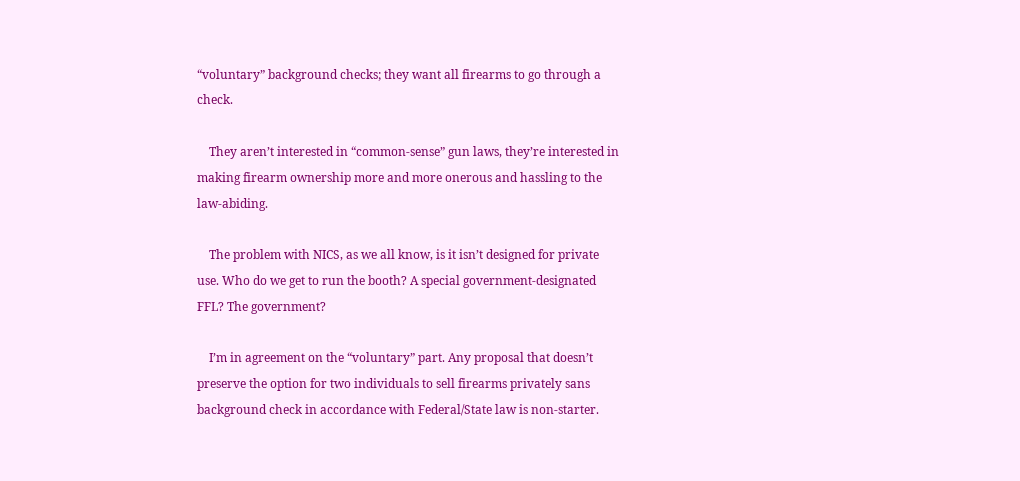“voluntary” background checks; they want all firearms to go through a check.

    They aren’t interested in “common-sense” gun laws, they’re interested in making firearm ownership more and more onerous and hassling to the law-abiding.

    The problem with NICS, as we all know, is it isn’t designed for private use. Who do we get to run the booth? A special government-designated FFL? The government?

    I’m in agreement on the “voluntary” part. Any proposal that doesn’t preserve the option for two individuals to sell firearms privately sans background check in accordance with Federal/State law is non-starter.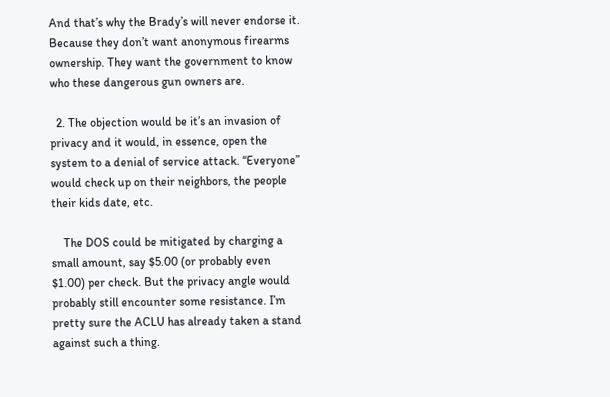And that’s why the Brady’s will never endorse it. Because they don’t want anonymous firearms ownership. They want the government to know who these dangerous gun owners are.

  2. The objection would be it’s an invasion of privacy and it would, in essence, open the system to a denial of service attack. “Everyone” would check up on their neighbors, the people their kids date, etc.

    The DOS could be mitigated by charging a small amount, say $5.00 (or probably even $1.00) per check. But the privacy angle would probably still encounter some resistance. I’m pretty sure the ACLU has already taken a stand against such a thing.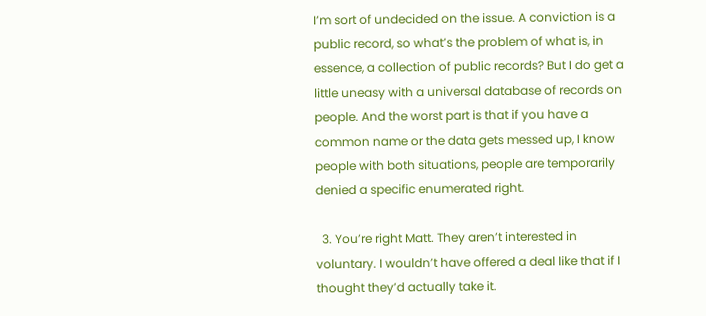I’m sort of undecided on the issue. A conviction is a public record, so what’s the problem of what is, in essence, a collection of public records? But I do get a little uneasy with a universal database of records on people. And the worst part is that if you have a common name or the data gets messed up, I know people with both situations, people are temporarily denied a specific enumerated right.

  3. You’re right Matt. They aren’t interested in voluntary. I wouldn’t have offered a deal like that if I thought they’d actually take it.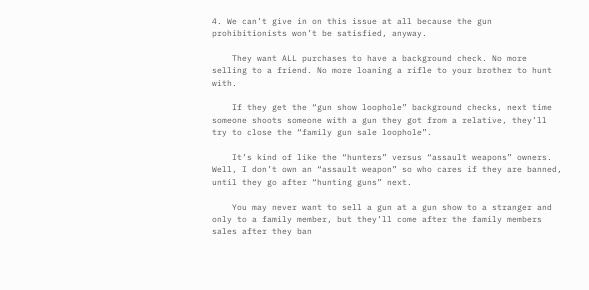4. We can’t give in on this issue at all because the gun prohibitionists won’t be satisfied, anyway.

    They want ALL purchases to have a background check. No more selling to a friend. No more loaning a rifle to your brother to hunt with.

    If they get the “gun show loophole” background checks, next time someone shoots someone with a gun they got from a relative, they’ll try to close the “family gun sale loophole”.

    It’s kind of like the “hunters” versus “assault weapons” owners. Well, I don’t own an “assault weapon” so who cares if they are banned, until they go after “hunting guns” next.

    You may never want to sell a gun at a gun show to a stranger and only to a family member, but they’ll come after the family members sales after they ban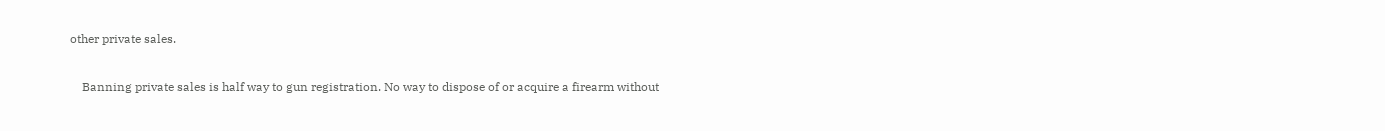other private sales.

    Banning private sales is half way to gun registration. No way to dispose of or acquire a firearm without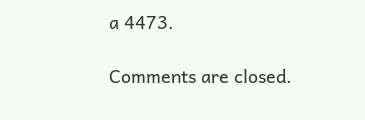a 4473.

Comments are closed.